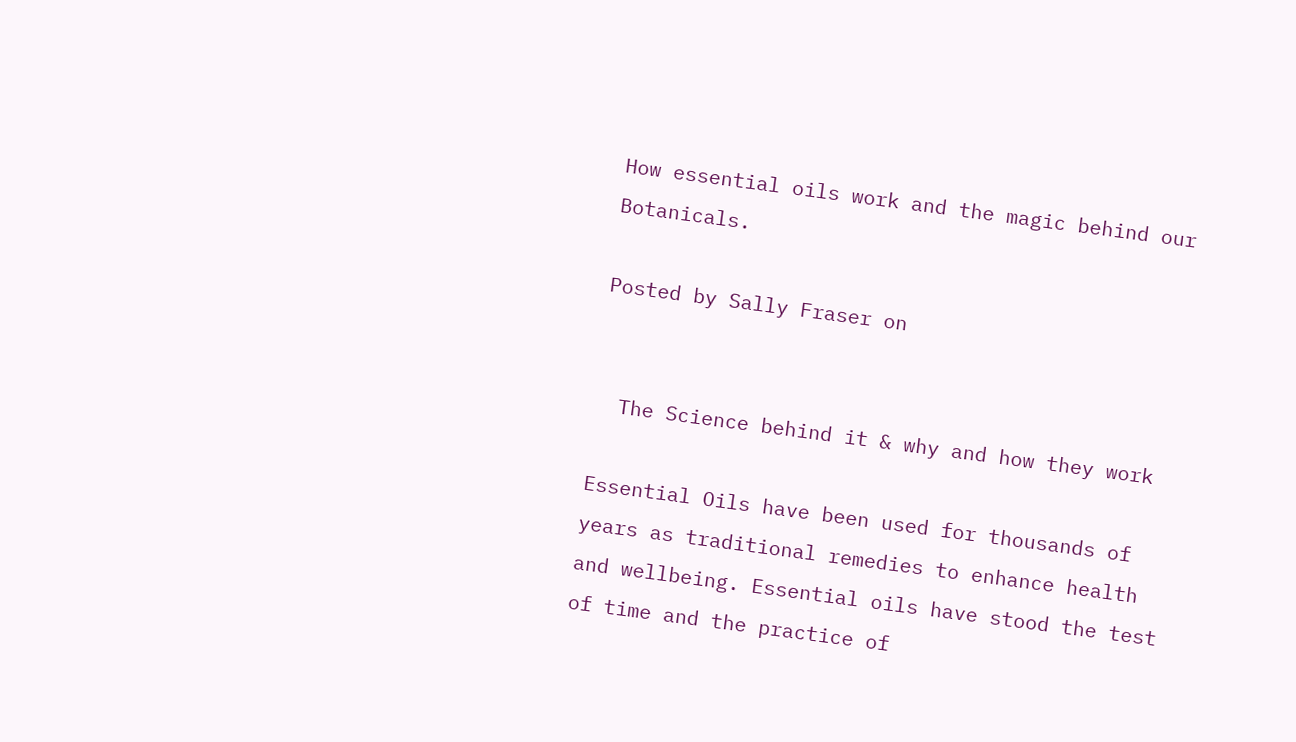How essential oils work and the magic behind our Botanicals.

Posted by Sally Fraser on


  The Science behind it & why and how they work

Essential Oils have been used for thousands of years as traditional remedies to enhance health and wellbeing. Essential oils have stood the test of time and the practice of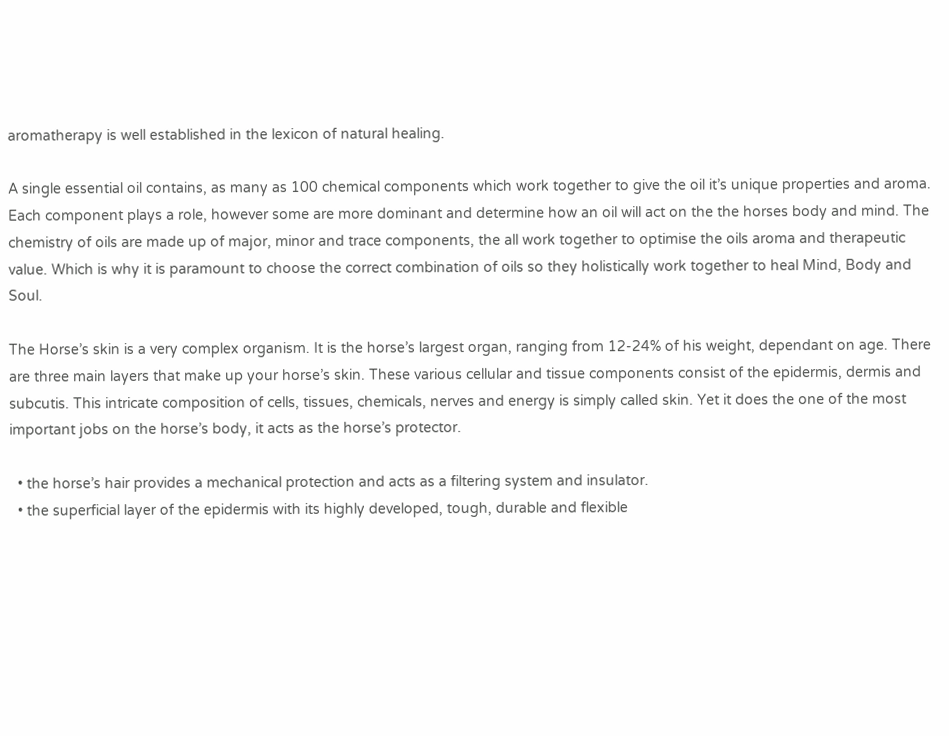aromatherapy is well established in the lexicon of natural healing.

A single essential oil contains, as many as 100 chemical components which work together to give the oil it’s unique properties and aroma. Each component plays a role, however some are more dominant and determine how an oil will act on the the horses body and mind. The chemistry of oils are made up of major, minor and trace components, the all work together to optimise the oils aroma and therapeutic value. Which is why it is paramount to choose the correct combination of oils so they holistically work together to heal Mind, Body and Soul.

The Horse’s skin is a very complex organism. It is the horse’s largest organ, ranging from 12-24% of his weight, dependant on age. There are three main layers that make up your horse’s skin. These various cellular and tissue components consist of the epidermis, dermis and subcutis. This intricate composition of cells, tissues, chemicals, nerves and energy is simply called skin. Yet it does the one of the most important jobs on the horse’s body, it acts as the horse’s protector.

  • the horse’s hair provides a mechanical protection and acts as a filtering system and insulator.
  • the superficial layer of the epidermis with its highly developed, tough, durable and flexible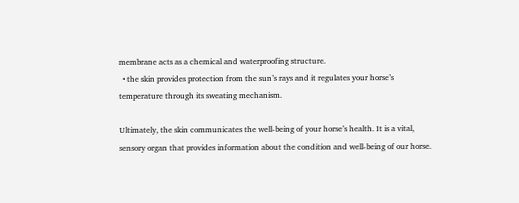membrane acts as a chemical and waterproofing structure.
  • the skin provides protection from the sun’s rays and it regulates your horse’s temperature through its sweating mechanism.

Ultimately, the skin communicates the well-being of your horse’s health. It is a vital, sensory organ that provides information about the condition and well-being of our horse.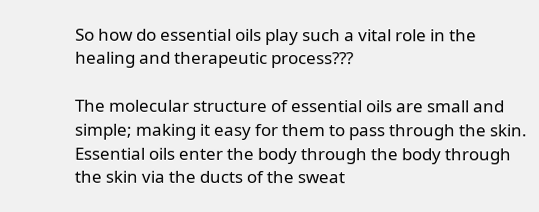So how do essential oils play such a vital role in the healing and therapeutic process???

The molecular structure of essential oils are small and simple; making it easy for them to pass through the skin. Essential oils enter the body through the body through the skin via the ducts of the sweat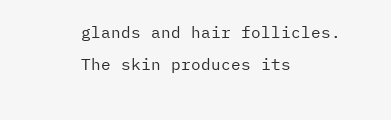glands and hair follicles. The skin produces its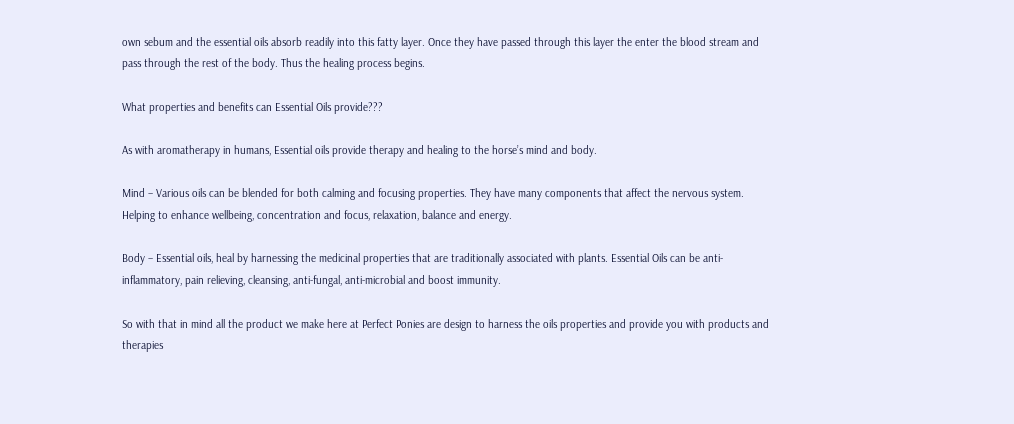own sebum and the essential oils absorb readily into this fatty layer. Once they have passed through this layer the enter the blood stream and pass through the rest of the body. Thus the healing process begins.

What properties and benefits can Essential Oils provide???

As with aromatherapy in humans, Essential oils provide therapy and healing to the horse’s mind and body.

Mind – Various oils can be blended for both calming and focusing properties. They have many components that affect the nervous system. Helping to enhance wellbeing, concentration and focus, relaxation, balance and energy.

Body – Essential oils, heal by harnessing the medicinal properties that are traditionally associated with plants. Essential Oils can be anti-inflammatory, pain relieving, cleansing, anti-fungal, anti-microbial and boost immunity.

So with that in mind all the product we make here at Perfect Ponies are design to harness the oils properties and provide you with products and therapies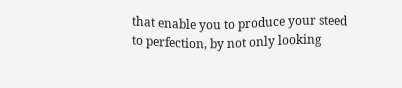that enable you to produce your steed to perfection, by not only looking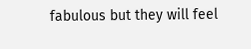fabulous but they will feel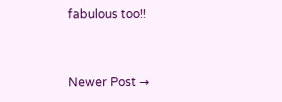fabulous too!!


Newer Post →